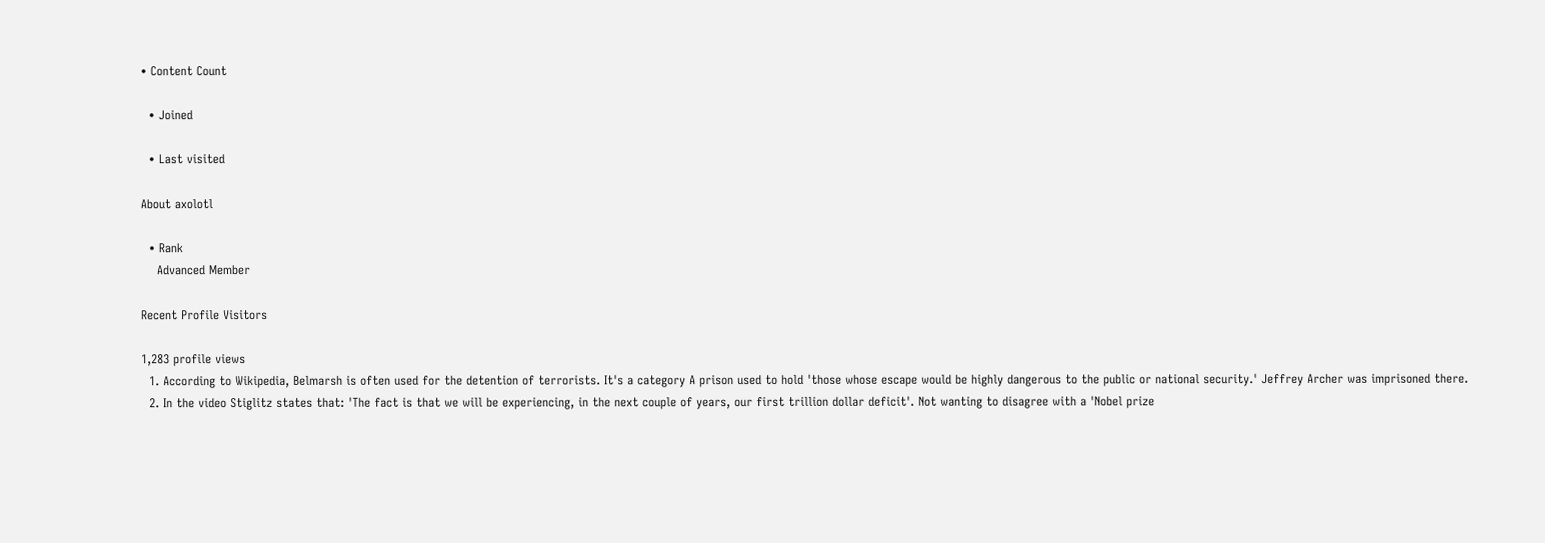• Content Count

  • Joined

  • Last visited

About axolotl

  • Rank
    Advanced Member

Recent Profile Visitors

1,283 profile views
  1. According to Wikipedia, Belmarsh is often used for the detention of terrorists. It's a category A prison used to hold 'those whose escape would be highly dangerous to the public or national security.' Jeffrey Archer was imprisoned there.
  2. In the video Stiglitz states that: 'The fact is that we will be experiencing, in the next couple of years, our first trillion dollar deficit'. Not wanting to disagree with a 'Nobel prize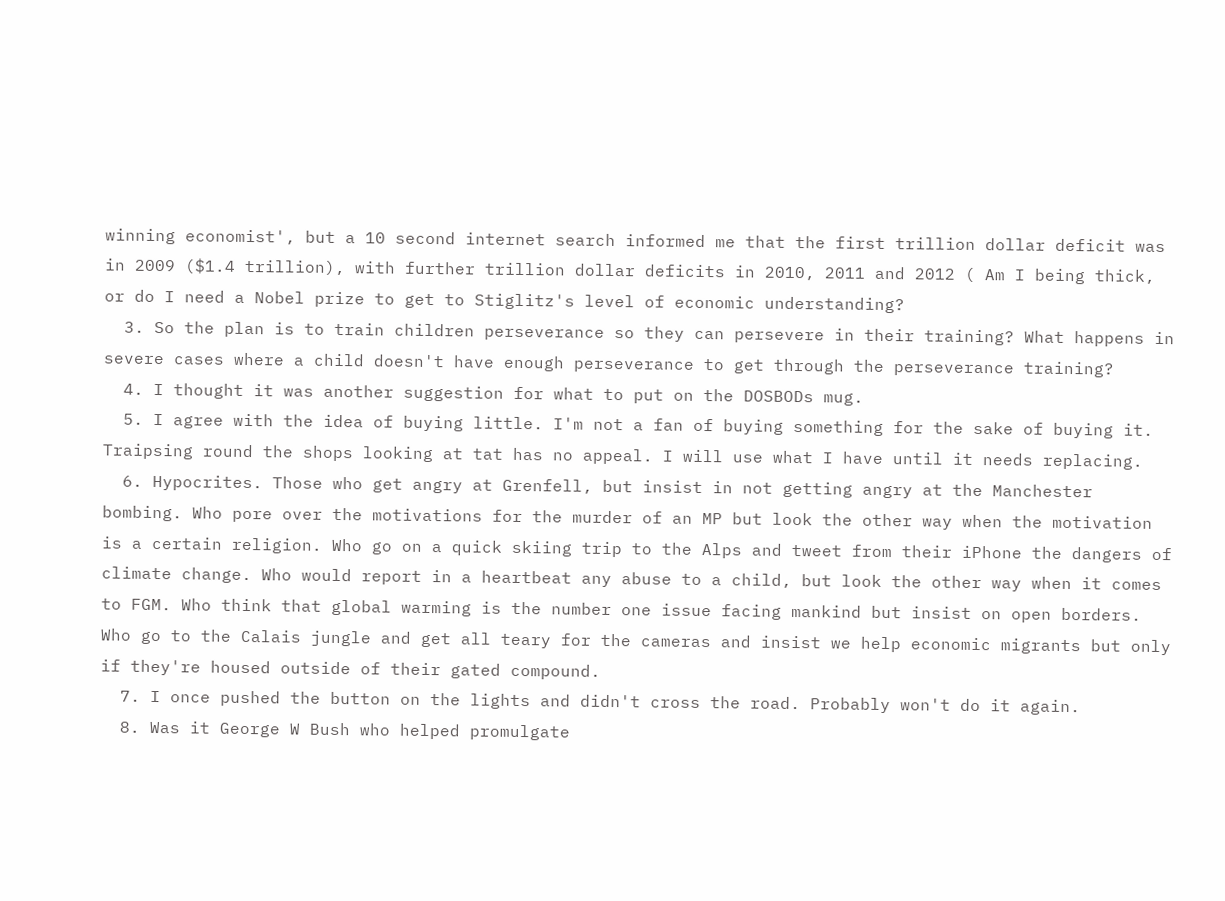winning economist', but a 10 second internet search informed me that the first trillion dollar deficit was in 2009 ($1.4 trillion), with further trillion dollar deficits in 2010, 2011 and 2012 ( Am I being thick, or do I need a Nobel prize to get to Stiglitz's level of economic understanding?
  3. So the plan is to train children perseverance so they can persevere in their training? What happens in severe cases where a child doesn't have enough perseverance to get through the perseverance training?
  4. I thought it was another suggestion for what to put on the DOSBODs mug.
  5. I agree with the idea of buying little. I'm not a fan of buying something for the sake of buying it. Traipsing round the shops looking at tat has no appeal. I will use what I have until it needs replacing.
  6. Hypocrites. Those who get angry at Grenfell, but insist in not getting angry at the Manchester bombing. Who pore over the motivations for the murder of an MP but look the other way when the motivation is a certain religion. Who go on a quick skiing trip to the Alps and tweet from their iPhone the dangers of climate change. Who would report in a heartbeat any abuse to a child, but look the other way when it comes to FGM. Who think that global warming is the number one issue facing mankind but insist on open borders. Who go to the Calais jungle and get all teary for the cameras and insist we help economic migrants but only if they're housed outside of their gated compound.
  7. I once pushed the button on the lights and didn't cross the road. Probably won't do it again.
  8. Was it George W Bush who helped promulgate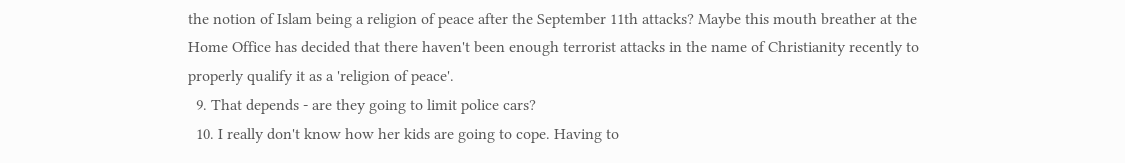the notion of Islam being a religion of peace after the September 11th attacks? Maybe this mouth breather at the Home Office has decided that there haven't been enough terrorist attacks in the name of Christianity recently to properly qualify it as a 'religion of peace'.
  9. That depends - are they going to limit police cars?
  10. I really don't know how her kids are going to cope. Having to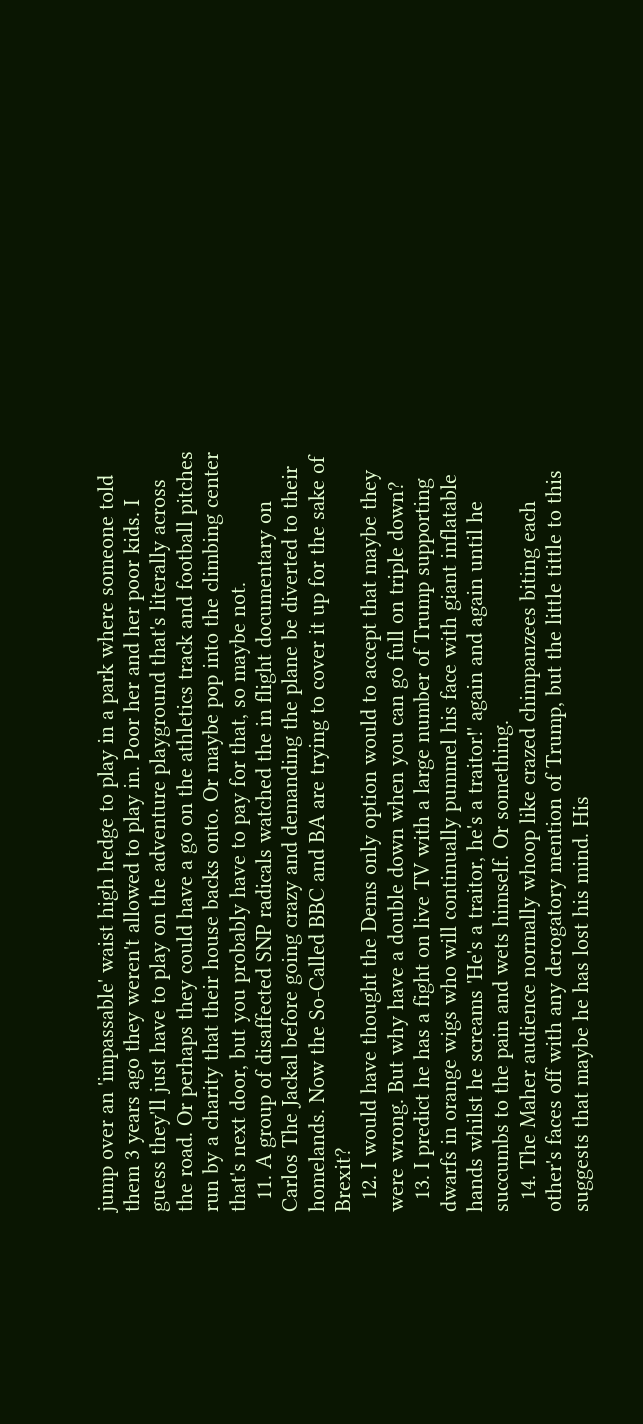jump over an 'impassable' waist high hedge to play in a park where someone told them 3 years ago they weren't allowed to play in. Poor her and her poor kids. I guess they'll just have to play on the adventure playground that's literally across the road. Or perhaps they could have a go on the athletics track and football pitches run by a charity that their house backs onto. Or maybe pop into the climbing center that's next door, but you probably have to pay for that, so maybe not.
  11. A group of disaffected SNP radicals watched the in flight documentary on Carlos The Jackal before going crazy and demanding the plane be diverted to their homelands. Now the So-Called BBC and BA are trying to cover it up for the sake of Brexit?
  12. I would have thought the Dems only option would to accept that maybe they were wrong. But why have a double down when you can go full on triple down?
  13. I predict he has a fight on live TV with a large number of Trump supporting dwarfs in orange wigs who will continually pummel his face with giant inflatable hands whilst he screams 'He's a traitor, he's a traitor!' again and again until he succumbs to the pain and wets himself. Or something.
  14. The Maher audience normally whoop like crazed chimpanzees biting each other's faces off with any derogatory mention of Trump, but the little tittle to this suggests that maybe he has lost his mind. His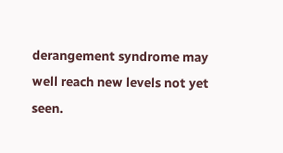derangement syndrome may well reach new levels not yet seen.